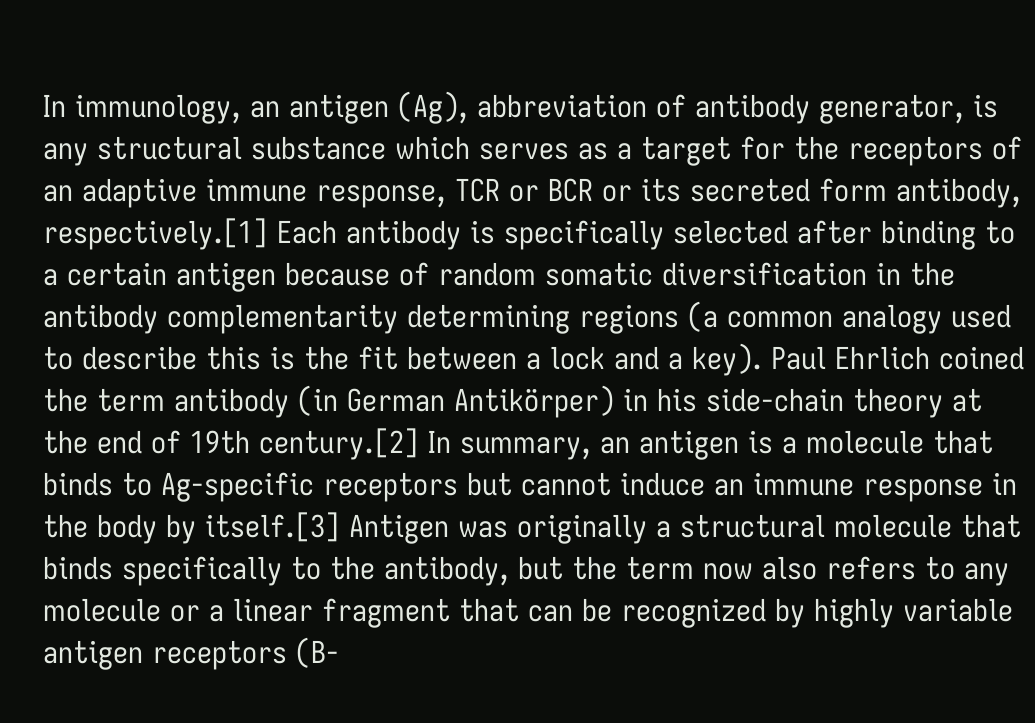In immunology, an antigen (Ag), abbreviation of antibody generator, is any structural substance which serves as a target for the receptors of an adaptive immune response, TCR or BCR or its secreted form antibody, respectively.[1] Each antibody is specifically selected after binding to a certain antigen because of random somatic diversification in the antibody complementarity determining regions (a common analogy used to describe this is the fit between a lock and a key). Paul Ehrlich coined the term antibody (in German Antikörper) in his side-chain theory at the end of 19th century.[2] In summary, an antigen is a molecule that binds to Ag-specific receptors but cannot induce an immune response in the body by itself.[3] Antigen was originally a structural molecule that binds specifically to the antibody, but the term now also refers to any molecule or a linear fragment that can be recognized by highly variable antigen receptors (B-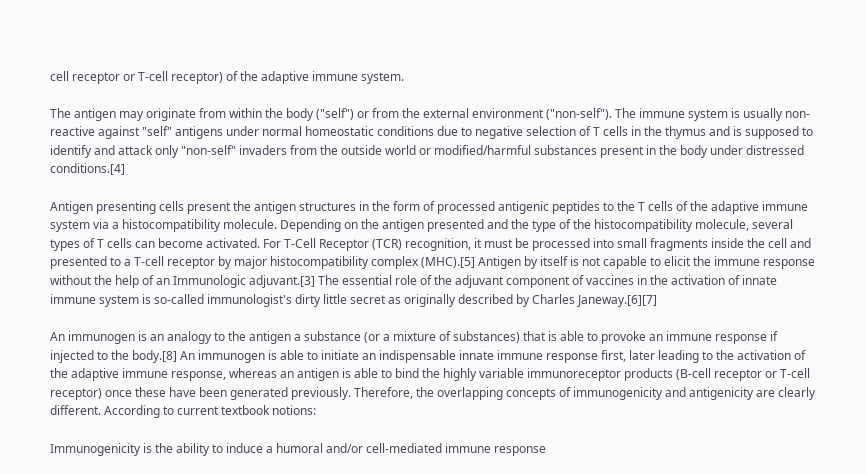cell receptor or T-cell receptor) of the adaptive immune system.

The antigen may originate from within the body ("self") or from the external environment ("non-self"). The immune system is usually non-reactive against "self" antigens under normal homeostatic conditions due to negative selection of T cells in the thymus and is supposed to identify and attack only "non-self" invaders from the outside world or modified/harmful substances present in the body under distressed conditions.[4]

Antigen presenting cells present the antigen structures in the form of processed antigenic peptides to the T cells of the adaptive immune system via a histocompatibility molecule. Depending on the antigen presented and the type of the histocompatibility molecule, several types of T cells can become activated. For T-Cell Receptor (TCR) recognition, it must be processed into small fragments inside the cell and presented to a T-cell receptor by major histocompatibility complex (MHC).[5] Antigen by itself is not capable to elicit the immune response without the help of an Immunologic adjuvant.[3] The essential role of the adjuvant component of vaccines in the activation of innate immune system is so-called immunologist's dirty little secret as originally described by Charles Janeway.[6][7]

An immunogen is an analogy to the antigen a substance (or a mixture of substances) that is able to provoke an immune response if injected to the body.[8] An immunogen is able to initiate an indispensable innate immune response first, later leading to the activation of the adaptive immune response, whereas an antigen is able to bind the highly variable immunoreceptor products (B-cell receptor or T-cell receptor) once these have been generated previously. Therefore, the overlapping concepts of immunogenicity and antigenicity are clearly different. According to current textbook notions:

Immunogenicity is the ability to induce a humoral and/or cell-mediated immune response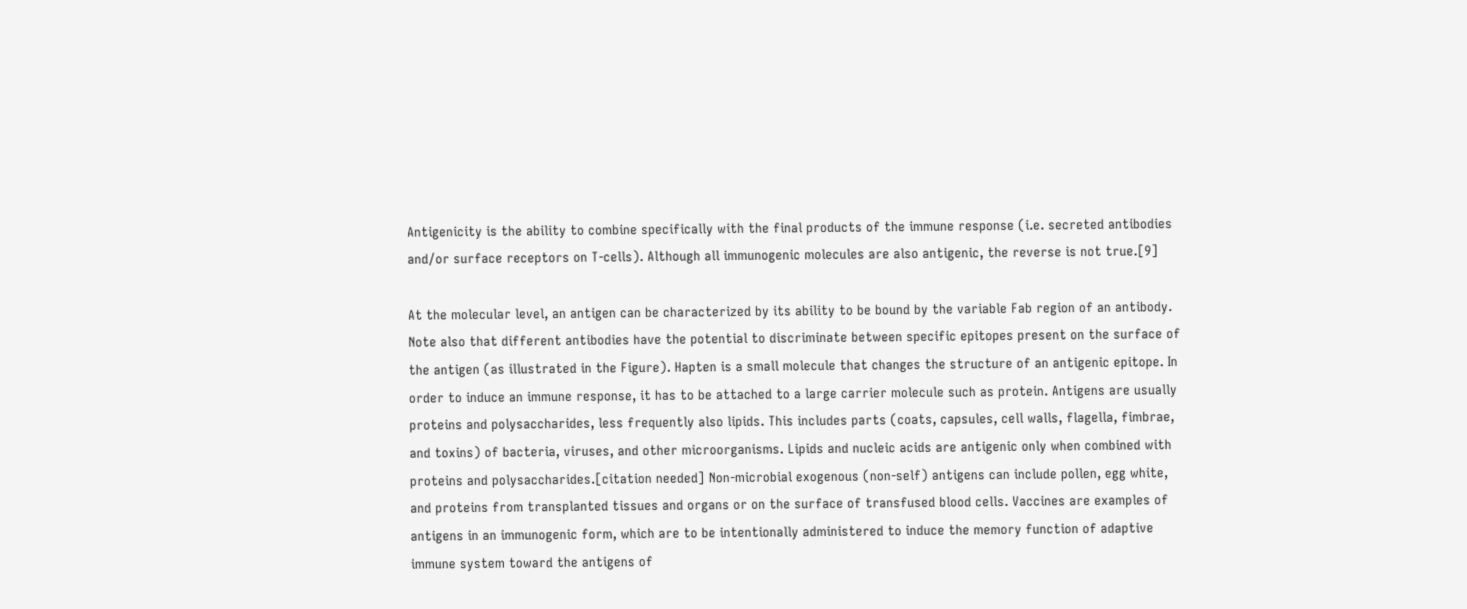Antigenicity is the ability to combine specifically with the final products of the immune response (i.e. secreted antibodies and/or surface receptors on T-cells). Although all immunogenic molecules are also antigenic, the reverse is not true.[9]

At the molecular level, an antigen can be characterized by its ability to be bound by the variable Fab region of an antibody. Note also that different antibodies have the potential to discriminate between specific epitopes present on the surface of the antigen (as illustrated in the Figure). Hapten is a small molecule that changes the structure of an antigenic epitope. In order to induce an immune response, it has to be attached to a large carrier molecule such as protein. Antigens are usually proteins and polysaccharides, less frequently also lipids. This includes parts (coats, capsules, cell walls, flagella, fimbrae, and toxins) of bacteria, viruses, and other microorganisms. Lipids and nucleic acids are antigenic only when combined with proteins and polysaccharides.[citation needed] Non-microbial exogenous (non-self) antigens can include pollen, egg white, and proteins from transplanted tissues and organs or on the surface of transfused blood cells. Vaccines are examples of antigens in an immunogenic form, which are to be intentionally administered to induce the memory function of adaptive immune system toward the antigens of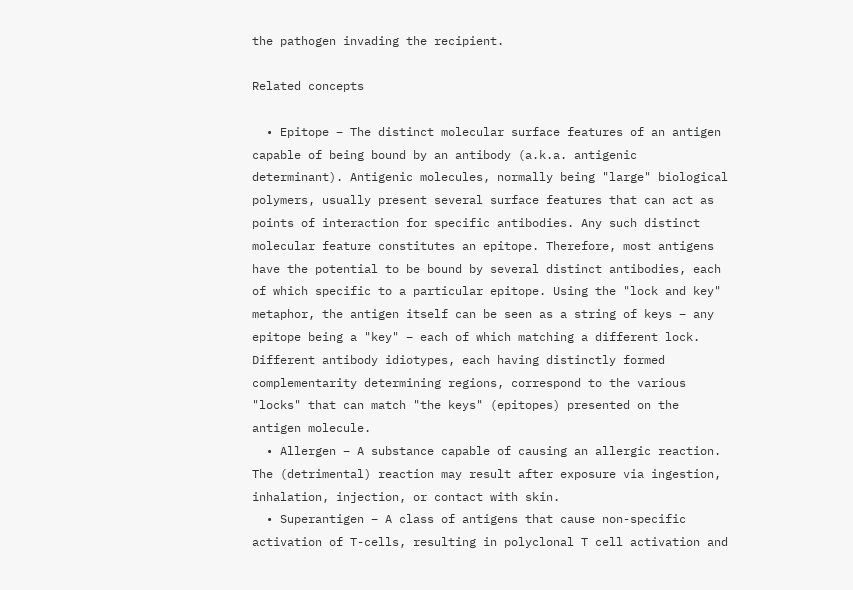the pathogen invading the recipient.

Related concepts

  • Epitope – The distinct molecular surface features of an antigen capable of being bound by an antibody (a.k.a. antigenic determinant). Antigenic molecules, normally being "large" biological polymers, usually present several surface features that can act as points of interaction for specific antibodies. Any such distinct molecular feature constitutes an epitope. Therefore, most antigens have the potential to be bound by several distinct antibodies, each of which specific to a particular epitope. Using the "lock and key" metaphor, the antigen itself can be seen as a string of keys – any epitope being a "key" – each of which matching a different lock. Different antibody idiotypes, each having distinctly formed complementarity determining regions, correspond to the various "locks" that can match "the keys" (epitopes) presented on the antigen molecule.
  • Allergen – A substance capable of causing an allergic reaction. The (detrimental) reaction may result after exposure via ingestion, inhalation, injection, or contact with skin.
  • Superantigen – A class of antigens that cause non-specific activation of T-cells, resulting in polyclonal T cell activation and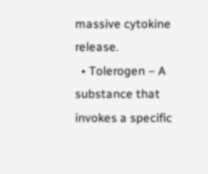massive cytokine release.
  • Tolerogen – A substance that invokes a specific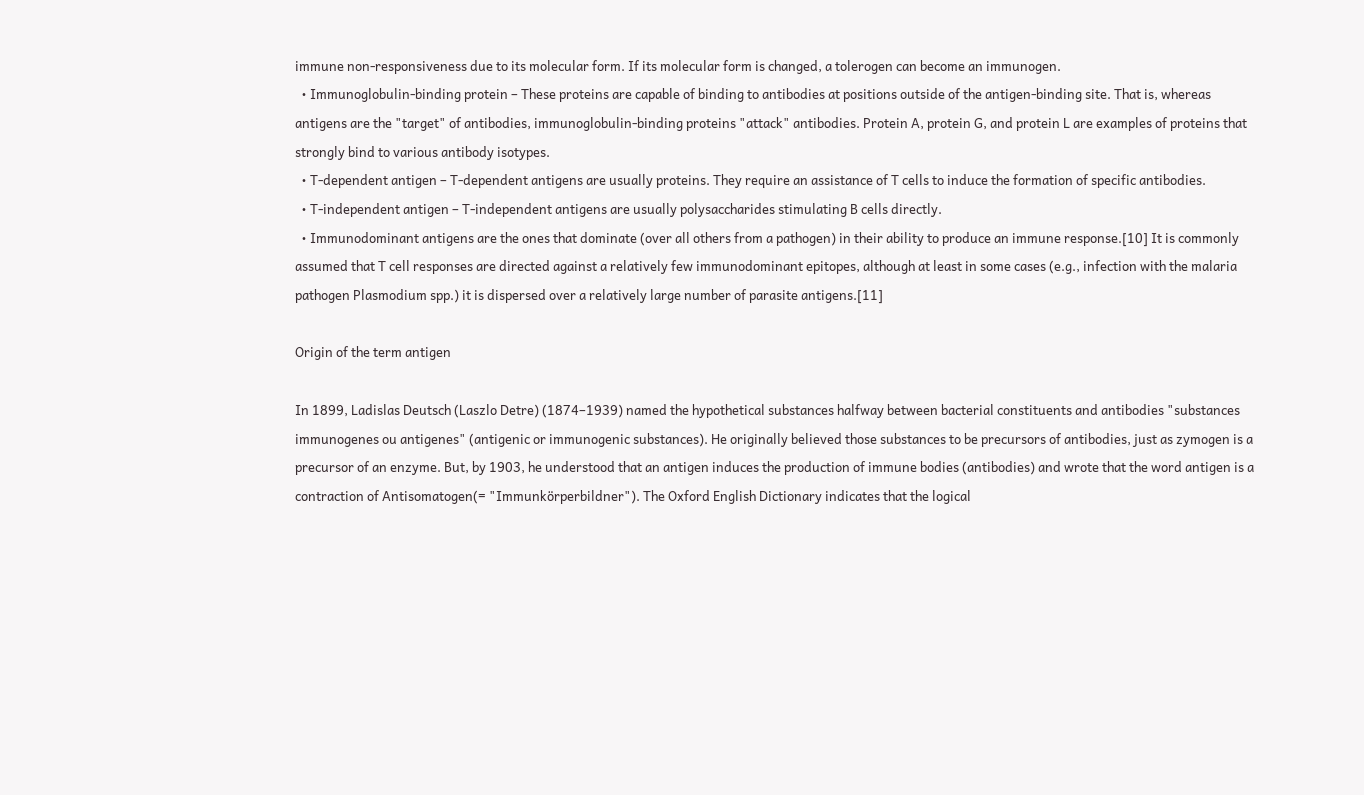immune non-responsiveness due to its molecular form. If its molecular form is changed, a tolerogen can become an immunogen.
  • Immunoglobulin-binding protein – These proteins are capable of binding to antibodies at positions outside of the antigen-binding site. That is, whereas antigens are the "target" of antibodies, immunoglobulin-binding proteins "attack" antibodies. Protein A, protein G, and protein L are examples of proteins that strongly bind to various antibody isotypes.
  • T-dependent antigen – T-dependent antigens are usually proteins. They require an assistance of T cells to induce the formation of specific antibodies.
  • T-independent antigen – T-independent antigens are usually polysaccharides stimulating B cells directly.
  • Immunodominant antigens are the ones that dominate (over all others from a pathogen) in their ability to produce an immune response.[10] It is commonly assumed that T cell responses are directed against a relatively few immunodominant epitopes, although at least in some cases (e.g., infection with the malaria pathogen Plasmodium spp.) it is dispersed over a relatively large number of parasite antigens.[11]

Origin of the term antigen

In 1899, Ladislas Deutsch (Laszlo Detre) (1874–1939) named the hypothetical substances halfway between bacterial constituents and antibodies "substances immunogenes ou antigenes" (antigenic or immunogenic substances). He originally believed those substances to be precursors of antibodies, just as zymogen is a precursor of an enzyme. But, by 1903, he understood that an antigen induces the production of immune bodies (antibodies) and wrote that the word antigen is a contraction of Antisomatogen(= "Immunkörperbildner"). The Oxford English Dictionary indicates that the logical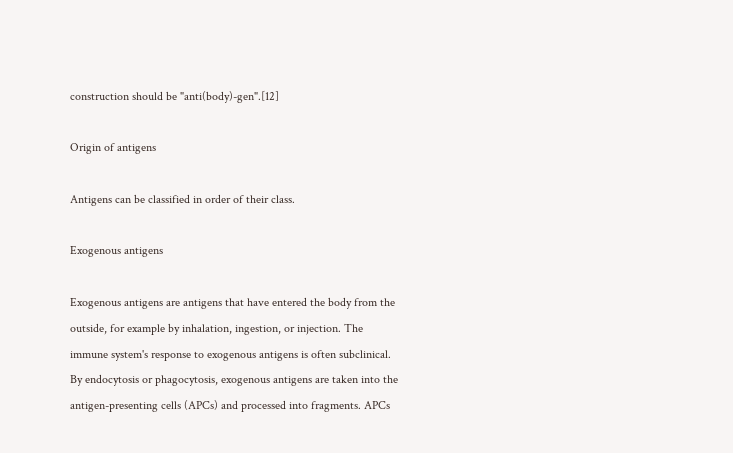construction should be "anti(body)-gen".[12]

Origin of antigens

Antigens can be classified in order of their class.

Exogenous antigens

Exogenous antigens are antigens that have entered the body from the outside, for example by inhalation, ingestion, or injection. The immune system's response to exogenous antigens is often subclinical. By endocytosis or phagocytosis, exogenous antigens are taken into the antigen-presenting cells (APCs) and processed into fragments. APCs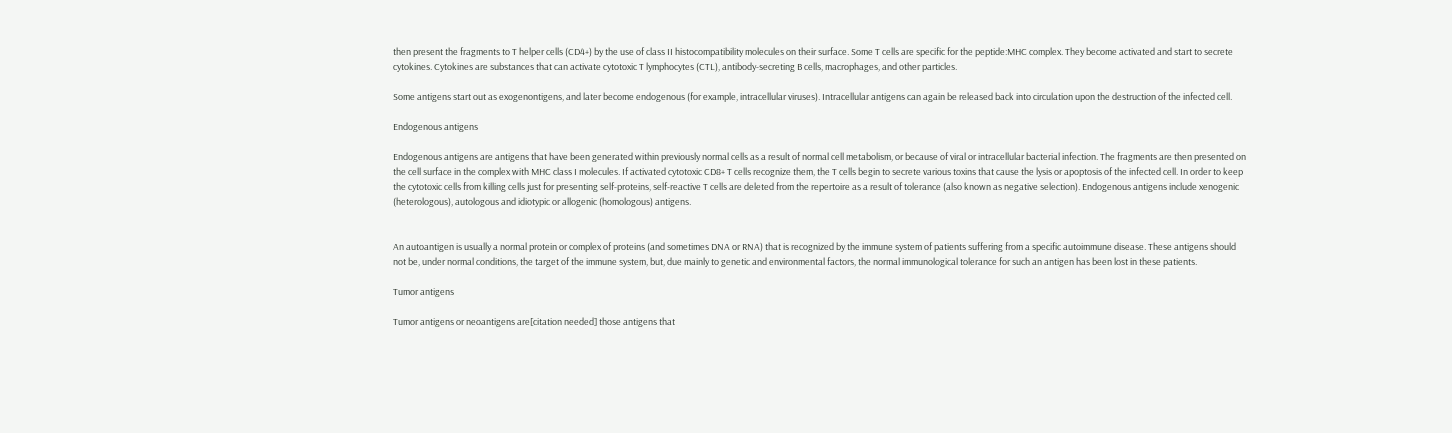then present the fragments to T helper cells (CD4+) by the use of class II histocompatibility molecules on their surface. Some T cells are specific for the peptide:MHC complex. They become activated and start to secrete cytokines. Cytokines are substances that can activate cytotoxic T lymphocytes (CTL), antibody-secreting B cells, macrophages, and other particles.

Some antigens start out as exogenontigens, and later become endogenous (for example, intracellular viruses). Intracellular antigens can again be released back into circulation upon the destruction of the infected cell.

Endogenous antigens

Endogenous antigens are antigens that have been generated within previously normal cells as a result of normal cell metabolism, or because of viral or intracellular bacterial infection. The fragments are then presented on the cell surface in the complex with MHC class I molecules. If activated cytotoxic CD8+ T cells recognize them, the T cells begin to secrete various toxins that cause the lysis or apoptosis of the infected cell. In order to keep the cytotoxic cells from killing cells just for presenting self-proteins, self-reactive T cells are deleted from the repertoire as a result of tolerance (also known as negative selection). Endogenous antigens include xenogenic (heterologous), autologous and idiotypic or allogenic (homologous) antigens.


An autoantigen is usually a normal protein or complex of proteins (and sometimes DNA or RNA) that is recognized by the immune system of patients suffering from a specific autoimmune disease. These antigens should not be, under normal conditions, the target of the immune system, but, due mainly to genetic and environmental factors, the normal immunological tolerance for such an antigen has been lost in these patients.

Tumor antigens

Tumor antigens or neoantigens are[citation needed] those antigens that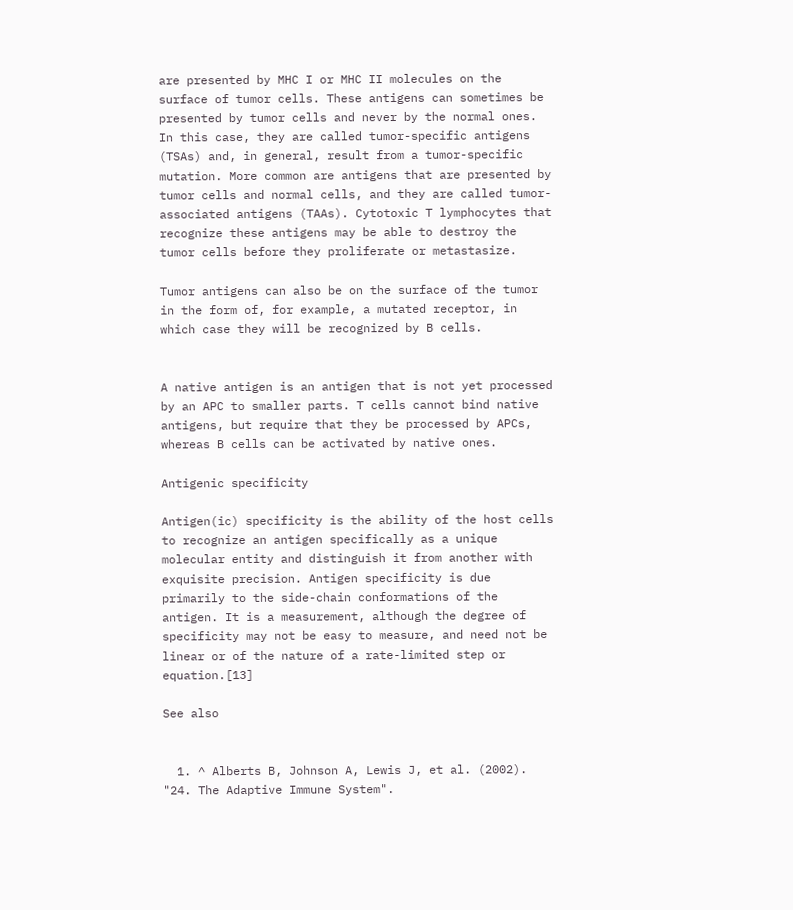are presented by MHC I or MHC II molecules on the surface of tumor cells. These antigens can sometimes be presented by tumor cells and never by the normal ones. In this case, they are called tumor-specific antigens (TSAs) and, in general, result from a tumor-specific mutation. More common are antigens that are presented by tumor cells and normal cells, and they are called tumor-associated antigens (TAAs). Cytotoxic T lymphocytes that recognize these antigens may be able to destroy the tumor cells before they proliferate or metastasize.

Tumor antigens can also be on the surface of the tumor in the form of, for example, a mutated receptor, in which case they will be recognized by B cells.


A native antigen is an antigen that is not yet processed by an APC to smaller parts. T cells cannot bind native antigens, but require that they be processed by APCs, whereas B cells can be activated by native ones.

Antigenic specificity

Antigen(ic) specificity is the ability of the host cells to recognize an antigen specifically as a unique molecular entity and distinguish it from another with exquisite precision. Antigen specificity is due primarily to the side-chain conformations of the antigen. It is a measurement, although the degree of specificity may not be easy to measure, and need not be linear or of the nature of a rate-limited step or equation.[13]

See also


  1. ^ Alberts B, Johnson A, Lewis J, et al. (2002). "24. The Adaptive Immune System".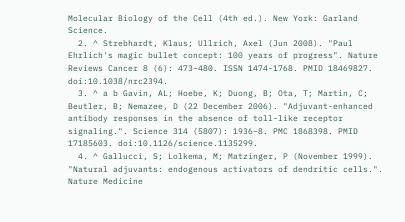Molecular Biology of the Cell (4th ed.). New York: Garland Science.
  2. ^ Strebhardt, Klaus; Ullrich, Axel (Jun 2008). "Paul Ehrlich's magic bullet concept: 100 years of progress". Nature Reviews Cancer 8 (6): 473–480. ISSN 1474-1768. PMID 18469827. doi:10.1038/nrc2394.
  3. ^ a b Gavin, AL; Hoebe, K; Duong, B; Ota, T; Martin, C; Beutler, B; Nemazee, D (22 December 2006). "Adjuvant-enhanced antibody responses in the absence of toll-like receptor signaling.". Science 314 (5807): 1936–8. PMC 1868398. PMID 17185603. doi:10.1126/science.1135299.
  4. ^ Gallucci, S; Lolkema, M; Matzinger, P (November 1999). "Natural adjuvants: endogenous activators of dendritic cells.". Nature Medicine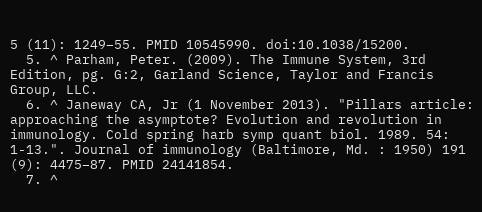5 (11): 1249–55. PMID 10545990. doi:10.1038/15200.
  5. ^ Parham, Peter. (2009). The Immune System, 3rd Edition, pg. G:2, Garland Science, Taylor and Francis Group, LLC.
  6. ^ Janeway CA, Jr (1 November 2013). "Pillars article: approaching the asymptote? Evolution and revolution in immunology. Cold spring harb symp quant biol. 1989. 54: 1-13.". Journal of immunology (Baltimore, Md. : 1950) 191 (9): 4475–87. PMID 24141854.
  7. ^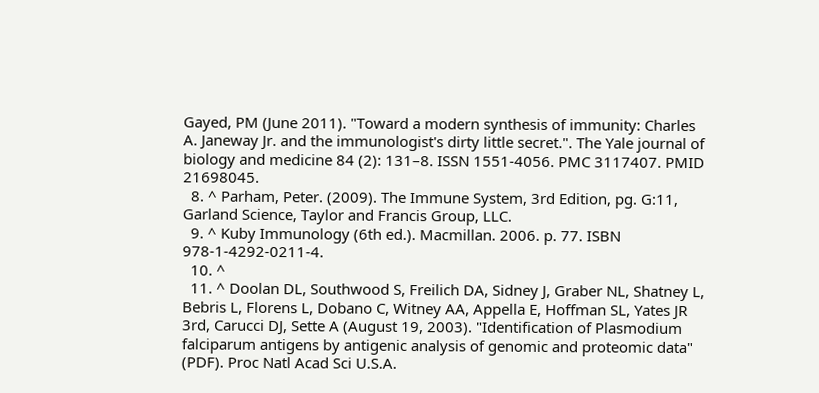Gayed, PM (June 2011). "Toward a modern synthesis of immunity: Charles A. Janeway Jr. and the immunologist's dirty little secret.". The Yale journal of biology and medicine 84 (2): 131–8. ISSN 1551-4056. PMC 3117407. PMID 21698045.
  8. ^ Parham, Peter. (2009). The Immune System, 3rd Edition, pg. G:11, Garland Science, Taylor and Francis Group, LLC.
  9. ^ Kuby Immunology (6th ed.). Macmillan. 2006. p. 77. ISBN 978-1-4292-0211-4.
  10. ^
  11. ^ Doolan DL, Southwood S, Freilich DA, Sidney J, Graber NL, Shatney L, Bebris L, Florens L, Dobano C, Witney AA, Appella E, Hoffman SL, Yates JR 3rd, Carucci DJ, Sette A (August 19, 2003). "Identification of Plasmodium falciparum antigens by antigenic analysis of genomic and proteomic data" (PDF). Proc Natl Acad Sci U.S.A.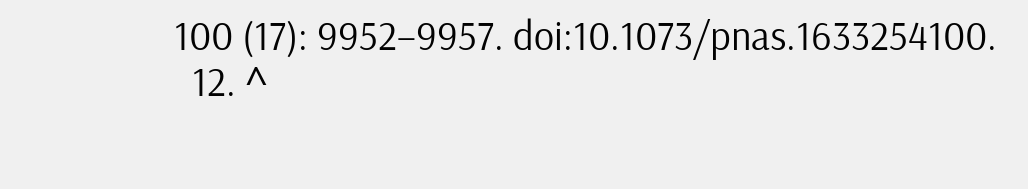100 (17): 9952–9957. doi:10.1073/pnas.1633254100.
  12. ^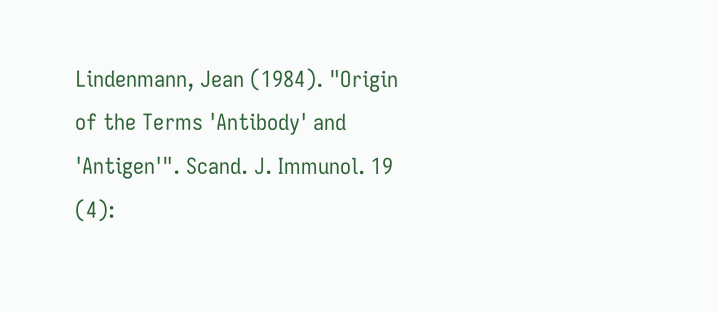Lindenmann, Jean (1984). "Origin of the Terms 'Antibody' and 'Antigen'". Scand. J. Immunol. 19 (4):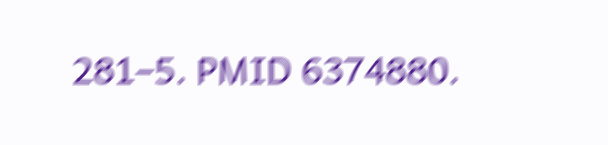281–5. PMID 6374880.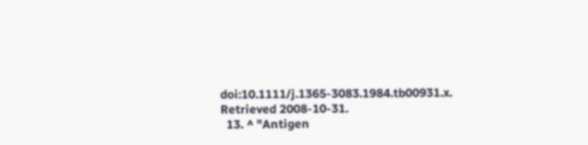doi:10.1111/j.1365-3083.1984.tb00931.x. Retrieved 2008-10-31.
  13. ^ "Antigen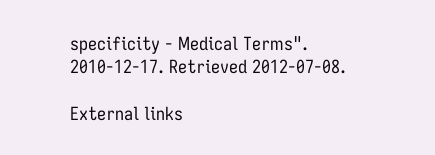specificity - Medical Terms". 2010-12-17. Retrieved 2012-07-08.

External links